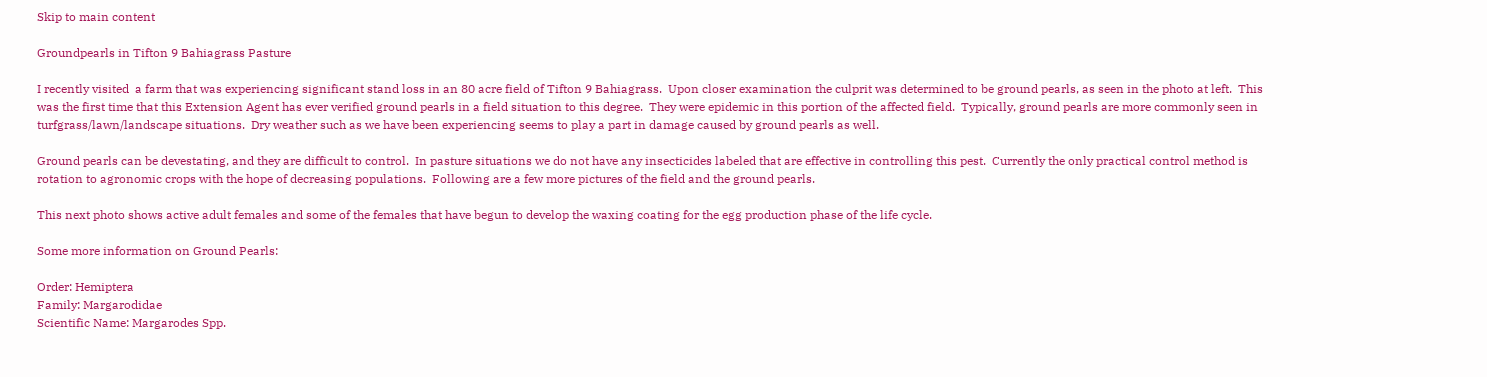Skip to main content

Groundpearls in Tifton 9 Bahiagrass Pasture

I recently visited  a farm that was experiencing significant stand loss in an 80 acre field of Tifton 9 Bahiagrass.  Upon closer examination the culprit was determined to be ground pearls, as seen in the photo at left.  This was the first time that this Extension Agent has ever verified ground pearls in a field situation to this degree.  They were epidemic in this portion of the affected field.  Typically, ground pearls are more commonly seen in turfgrass/lawn/landscape situations.  Dry weather such as we have been experiencing seems to play a part in damage caused by ground pearls as well.

Ground pearls can be devestating, and they are difficult to control.  In pasture situations we do not have any insecticides labeled that are effective in controlling this pest.  Currently the only practical control method is rotation to agronomic crops with the hope of decreasing populations.  Following are a few more pictures of the field and the ground pearls.

This next photo shows active adult females and some of the females that have begun to develop the waxing coating for the egg production phase of the life cycle.

Some more information on Ground Pearls:

Order: Hemiptera
Family: Margarodidae
Scientific Name: Margarodes Spp.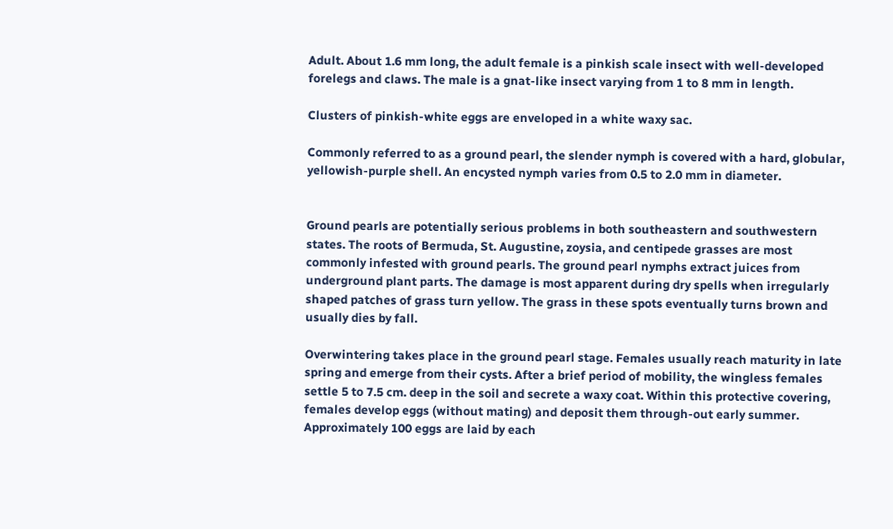Adult. About 1.6 mm long, the adult female is a pinkish scale insect with well-developed forelegs and claws. The male is a gnat-like insect varying from 1 to 8 mm in length.

Clusters of pinkish-white eggs are enveloped in a white waxy sac.

Commonly referred to as a ground pearl, the slender nymph is covered with a hard, globular, yellowish-purple shell. An encysted nymph varies from 0.5 to 2.0 mm in diameter.


Ground pearls are potentially serious problems in both southeastern and southwestern states. The roots of Bermuda, St. Augustine, zoysia, and centipede grasses are most commonly infested with ground pearls. The ground pearl nymphs extract juices from underground plant parts. The damage is most apparent during dry spells when irregularly shaped patches of grass turn yellow. The grass in these spots eventually turns brown and usually dies by fall.

Overwintering takes place in the ground pearl stage. Females usually reach maturity in late spring and emerge from their cysts. After a brief period of mobility, the wingless females settle 5 to 7.5 cm. deep in the soil and secrete a waxy coat. Within this protective covering, females develop eggs (without mating) and deposit them through-out early summer. Approximately 100 eggs are laid by each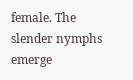female. The slender nymphs emerge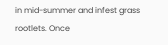in mid-summer and infest grass rootlets. Once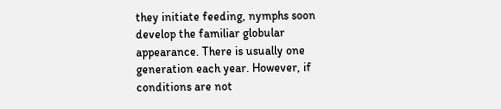they initiate feeding, nymphs soon develop the familiar globular appearance. There is usually one generation each year. However, if conditions are not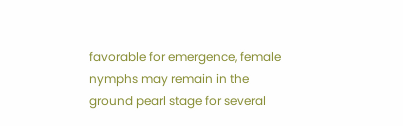favorable for emergence, female nymphs may remain in the ground pearl stage for several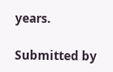years.

Submitted by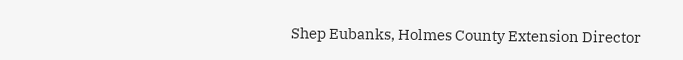Shep Eubanks, Holmes County Extension Director